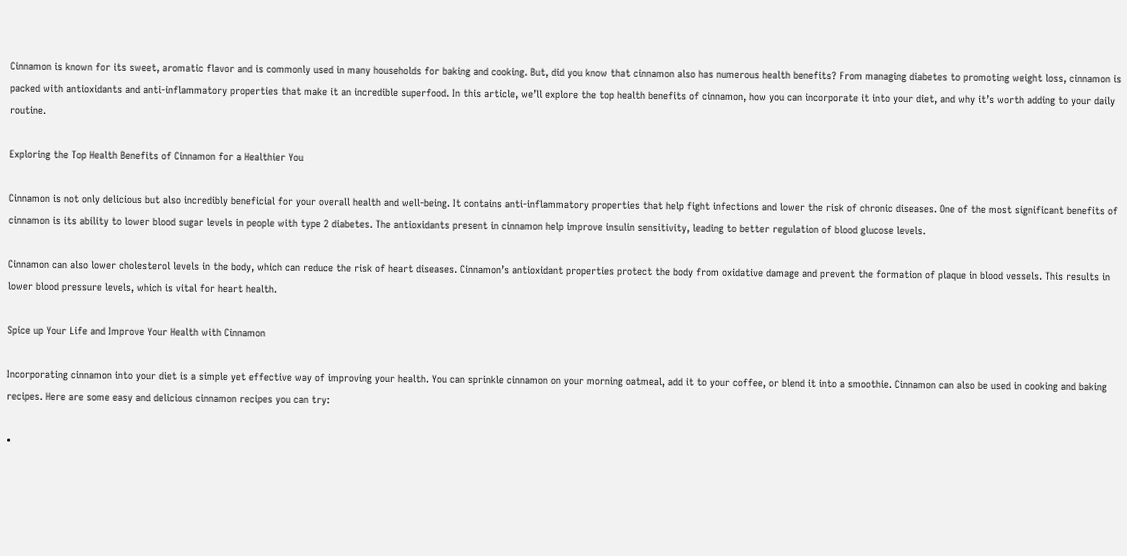Cinnamon is known for its sweet, aromatic flavor and is commonly used in many households for baking and cooking. But, did you know that cinnamon also has numerous health benefits? From managing diabetes to promoting weight loss, cinnamon is packed with antioxidants and anti-inflammatory properties that make it an incredible superfood. In this article, we’ll explore the top health benefits of cinnamon, how you can incorporate it into your diet, and why it’s worth adding to your daily routine.

Exploring the Top Health Benefits of Cinnamon for a Healthier You

Cinnamon is not only delicious but also incredibly beneficial for your overall health and well-being. It contains anti-inflammatory properties that help fight infections and lower the risk of chronic diseases. One of the most significant benefits of cinnamon is its ability to lower blood sugar levels in people with type 2 diabetes. The antioxidants present in cinnamon help improve insulin sensitivity, leading to better regulation of blood glucose levels.

Cinnamon can also lower cholesterol levels in the body, which can reduce the risk of heart diseases. Cinnamon’s antioxidant properties protect the body from oxidative damage and prevent the formation of plaque in blood vessels. This results in lower blood pressure levels, which is vital for heart health.

Spice up Your Life and Improve Your Health with Cinnamon

Incorporating cinnamon into your diet is a simple yet effective way of improving your health. You can sprinkle cinnamon on your morning oatmeal, add it to your coffee, or blend it into a smoothie. Cinnamon can also be used in cooking and baking recipes. Here are some easy and delicious cinnamon recipes you can try:

•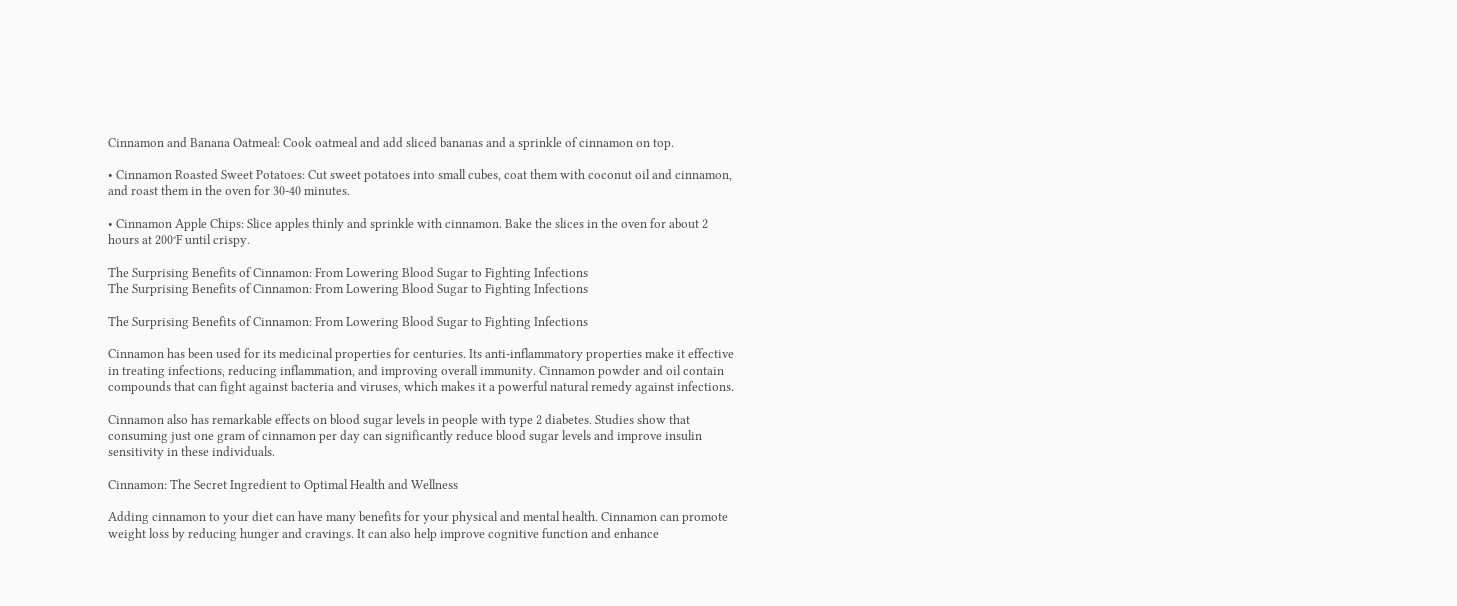Cinnamon and Banana Oatmeal: Cook oatmeal and add sliced bananas and a sprinkle of cinnamon on top.

• Cinnamon Roasted Sweet Potatoes: Cut sweet potatoes into small cubes, coat them with coconut oil and cinnamon, and roast them in the oven for 30-40 minutes.

• Cinnamon Apple Chips: Slice apples thinly and sprinkle with cinnamon. Bake the slices in the oven for about 2 hours at 200°F until crispy.

The Surprising Benefits of Cinnamon: From Lowering Blood Sugar to Fighting Infections
The Surprising Benefits of Cinnamon: From Lowering Blood Sugar to Fighting Infections

The Surprising Benefits of Cinnamon: From Lowering Blood Sugar to Fighting Infections

Cinnamon has been used for its medicinal properties for centuries. Its anti-inflammatory properties make it effective in treating infections, reducing inflammation, and improving overall immunity. Cinnamon powder and oil contain compounds that can fight against bacteria and viruses, which makes it a powerful natural remedy against infections.

Cinnamon also has remarkable effects on blood sugar levels in people with type 2 diabetes. Studies show that consuming just one gram of cinnamon per day can significantly reduce blood sugar levels and improve insulin sensitivity in these individuals.

Cinnamon: The Secret Ingredient to Optimal Health and Wellness

Adding cinnamon to your diet can have many benefits for your physical and mental health. Cinnamon can promote weight loss by reducing hunger and cravings. It can also help improve cognitive function and enhance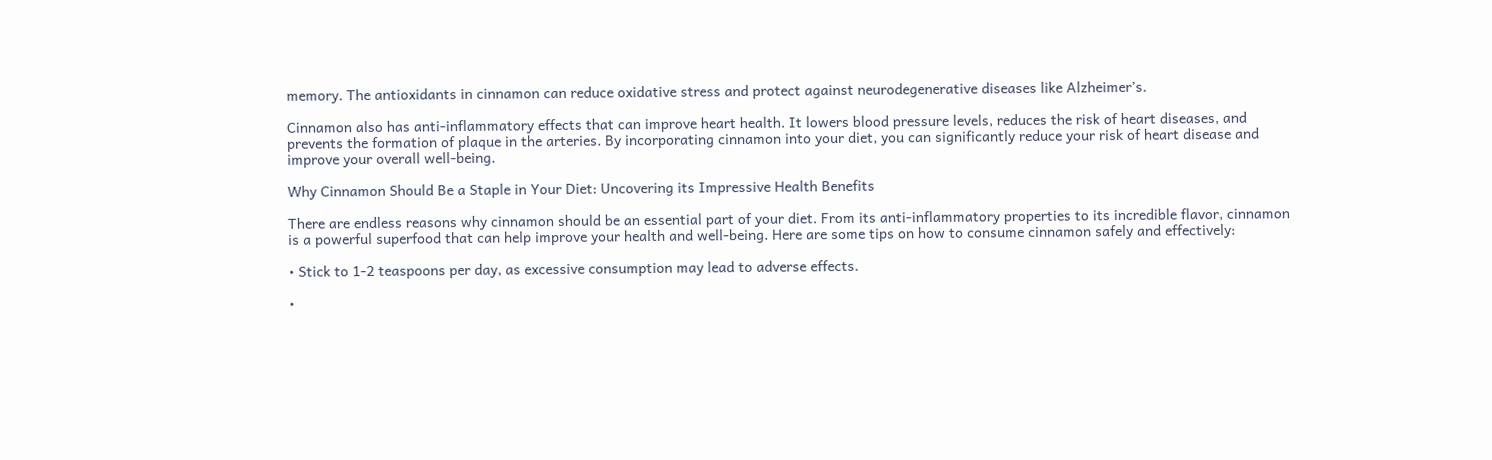memory. The antioxidants in cinnamon can reduce oxidative stress and protect against neurodegenerative diseases like Alzheimer’s.

Cinnamon also has anti-inflammatory effects that can improve heart health. It lowers blood pressure levels, reduces the risk of heart diseases, and prevents the formation of plaque in the arteries. By incorporating cinnamon into your diet, you can significantly reduce your risk of heart disease and improve your overall well-being.

Why Cinnamon Should Be a Staple in Your Diet: Uncovering its Impressive Health Benefits

There are endless reasons why cinnamon should be an essential part of your diet. From its anti-inflammatory properties to its incredible flavor, cinnamon is a powerful superfood that can help improve your health and well-being. Here are some tips on how to consume cinnamon safely and effectively:

• Stick to 1-2 teaspoons per day, as excessive consumption may lead to adverse effects.

•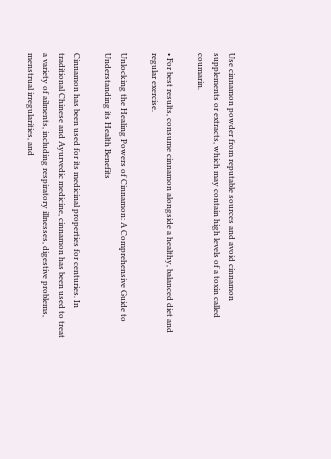Use cinnamon powder from reputable sources and avoid cinnamon supplements or extracts, which may contain high levels of a toxin called coumarin.

• For best results, consume cinnamon alongside a healthy, balanced diet and regular exercise.

Unlocking the Healing Powers of Cinnamon: A Comprehensive Guide to Understanding its Health Benefits

Cinnamon has been used for its medicinal properties for centuries. In traditional Chinese and Ayurvedic medicine, cinnamon has been used to treat a variety of ailments, including respiratory illnesses, digestive problems, menstrual irregularities, and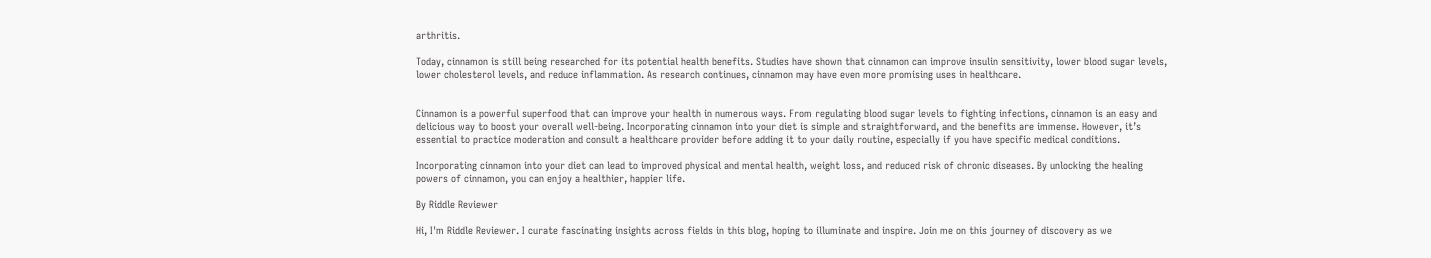arthritis.

Today, cinnamon is still being researched for its potential health benefits. Studies have shown that cinnamon can improve insulin sensitivity, lower blood sugar levels, lower cholesterol levels, and reduce inflammation. As research continues, cinnamon may have even more promising uses in healthcare.


Cinnamon is a powerful superfood that can improve your health in numerous ways. From regulating blood sugar levels to fighting infections, cinnamon is an easy and delicious way to boost your overall well-being. Incorporating cinnamon into your diet is simple and straightforward, and the benefits are immense. However, it’s essential to practice moderation and consult a healthcare provider before adding it to your daily routine, especially if you have specific medical conditions.

Incorporating cinnamon into your diet can lead to improved physical and mental health, weight loss, and reduced risk of chronic diseases. By unlocking the healing powers of cinnamon, you can enjoy a healthier, happier life.

By Riddle Reviewer

Hi, I'm Riddle Reviewer. I curate fascinating insights across fields in this blog, hoping to illuminate and inspire. Join me on this journey of discovery as we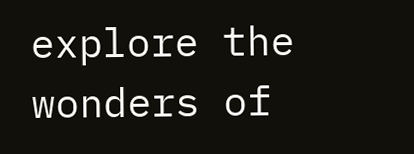explore the wonders of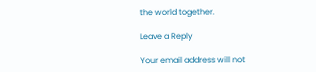the world together.

Leave a Reply

Your email address will not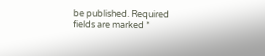be published. Required fields are marked *